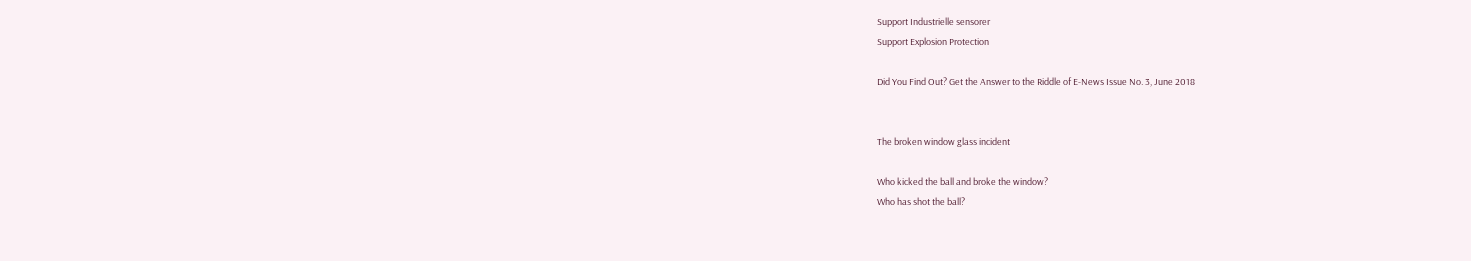Support Industrielle sensorer
Support Explosion Protection

Did You Find Out? Get the Answer to the Riddle of E-News Issue No. 3, June 2018


The broken window glass incident

Who kicked the ball and broke the window?
Who has shot the ball?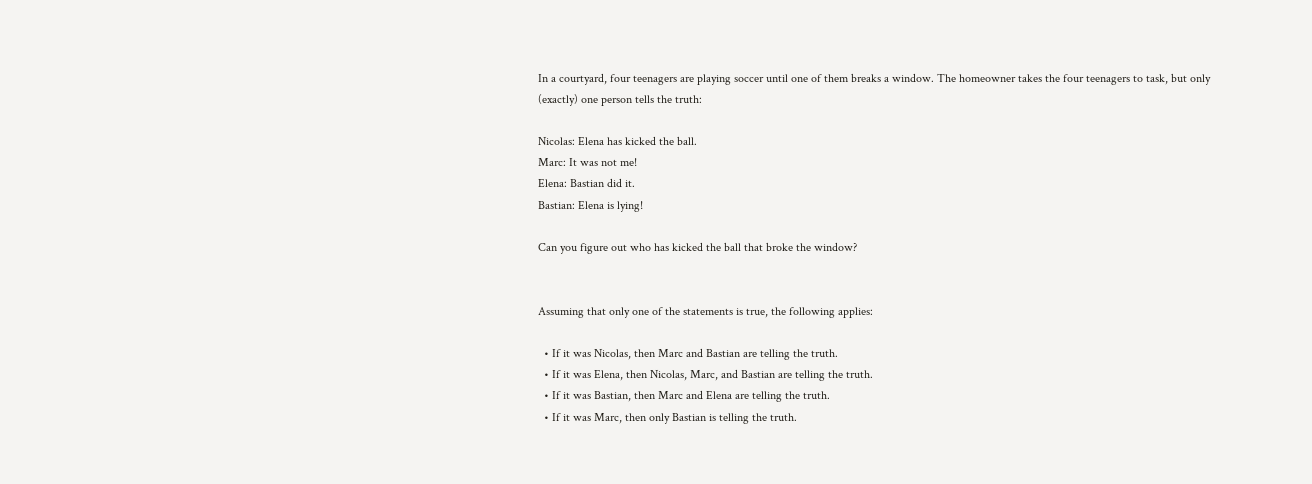In a courtyard, four teenagers are playing soccer until one of them breaks a window. The homeowner takes the four teenagers to task, but only (exactly) one person tells the truth:

Nicolas: Elena has kicked the ball.
Marc: It was not me!
Elena: Bastian did it.
Bastian: Elena is lying!

Can you figure out who has kicked the ball that broke the window?


Assuming that only one of the statements is true, the following applies:

  • If it was Nicolas, then Marc and Bastian are telling the truth.
  • If it was Elena, then Nicolas, Marc, and Bastian are telling the truth.
  • If it was Bastian, then Marc and Elena are telling the truth.
  • If it was Marc, then only Bastian is telling the truth.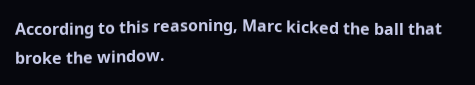According to this reasoning, Marc kicked the ball that broke the window.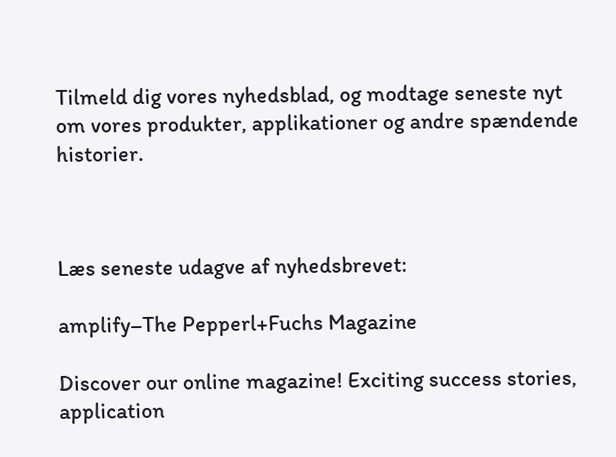Tilmeld dig vores nyhedsblad, og modtage seneste nyt om vores produkter, applikationer og andre spændende historier.



Læs seneste udagve af nyhedsbrevet:

amplify–The Pepperl+Fuchs Magazine

Discover our online magazine! Exciting success stories, application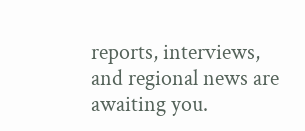reports, interviews, and regional news are awaiting you.